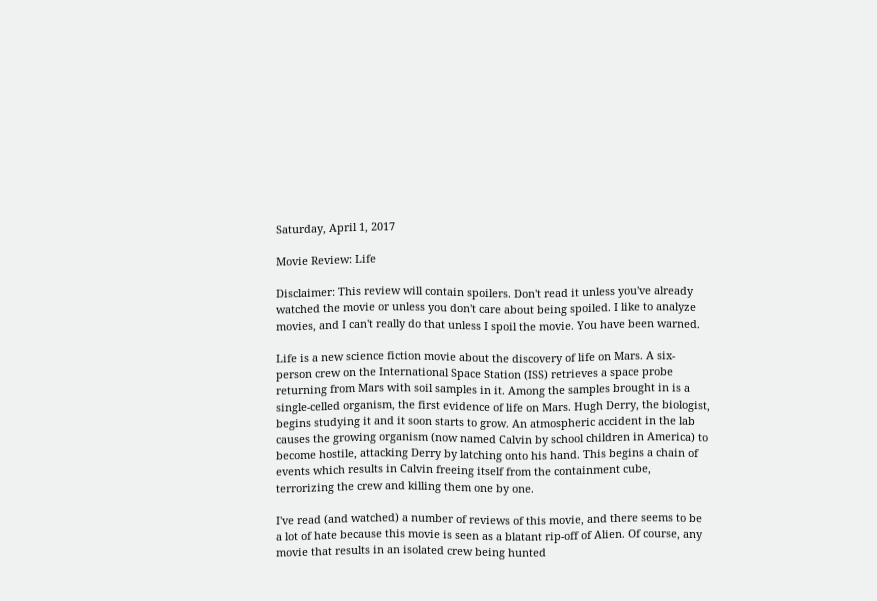Saturday, April 1, 2017

Movie Review: Life

Disclaimer: This review will contain spoilers. Don't read it unless you've already watched the movie or unless you don't care about being spoiled. I like to analyze movies, and I can't really do that unless I spoil the movie. You have been warned.

Life is a new science fiction movie about the discovery of life on Mars. A six-person crew on the International Space Station (ISS) retrieves a space probe returning from Mars with soil samples in it. Among the samples brought in is a single-celled organism, the first evidence of life on Mars. Hugh Derry, the biologist, begins studying it and it soon starts to grow. An atmospheric accident in the lab causes the growing organism (now named Calvin by school children in America) to become hostile, attacking Derry by latching onto his hand. This begins a chain of events which results in Calvin freeing itself from the containment cube, terrorizing the crew and killing them one by one.

I've read (and watched) a number of reviews of this movie, and there seems to be a lot of hate because this movie is seen as a blatant rip-off of Alien. Of course, any movie that results in an isolated crew being hunted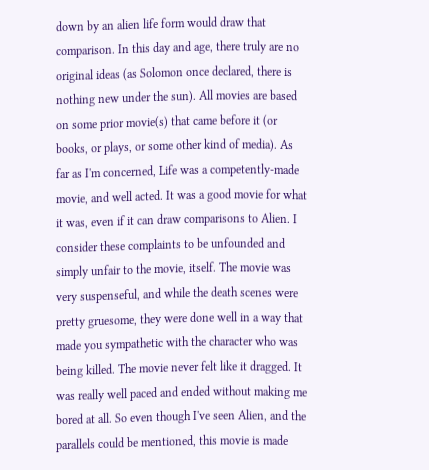down by an alien life form would draw that comparison. In this day and age, there truly are no original ideas (as Solomon once declared, there is nothing new under the sun). All movies are based on some prior movie(s) that came before it (or books, or plays, or some other kind of media). As far as I'm concerned, Life was a competently-made movie, and well acted. It was a good movie for what it was, even if it can draw comparisons to Alien. I consider these complaints to be unfounded and simply unfair to the movie, itself. The movie was very suspenseful, and while the death scenes were pretty gruesome, they were done well in a way that made you sympathetic with the character who was being killed. The movie never felt like it dragged. It was really well paced and ended without making me bored at all. So even though I've seen Alien, and the parallels could be mentioned, this movie is made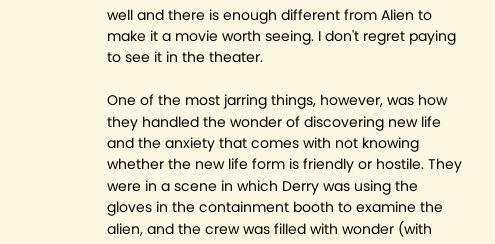well and there is enough different from Alien to make it a movie worth seeing. I don't regret paying to see it in the theater.

One of the most jarring things, however, was how they handled the wonder of discovering new life and the anxiety that comes with not knowing whether the new life form is friendly or hostile. They were in a scene in which Derry was using the gloves in the containment booth to examine the alien, and the crew was filled with wonder (with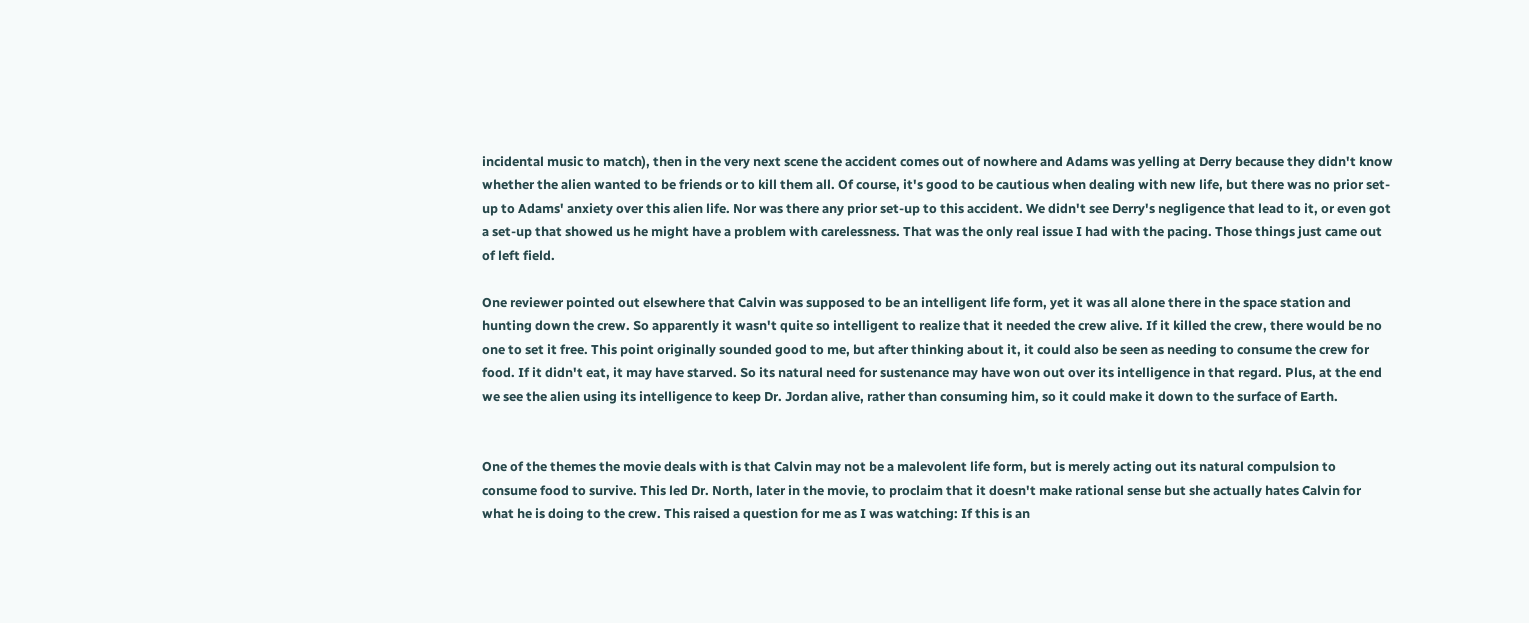incidental music to match), then in the very next scene the accident comes out of nowhere and Adams was yelling at Derry because they didn't know whether the alien wanted to be friends or to kill them all. Of course, it's good to be cautious when dealing with new life, but there was no prior set-up to Adams' anxiety over this alien life. Nor was there any prior set-up to this accident. We didn't see Derry's negligence that lead to it, or even got a set-up that showed us he might have a problem with carelessness. That was the only real issue I had with the pacing. Those things just came out of left field.

One reviewer pointed out elsewhere that Calvin was supposed to be an intelligent life form, yet it was all alone there in the space station and hunting down the crew. So apparently it wasn't quite so intelligent to realize that it needed the crew alive. If it killed the crew, there would be no one to set it free. This point originally sounded good to me, but after thinking about it, it could also be seen as needing to consume the crew for food. If it didn't eat, it may have starved. So its natural need for sustenance may have won out over its intelligence in that regard. Plus, at the end we see the alien using its intelligence to keep Dr. Jordan alive, rather than consuming him, so it could make it down to the surface of Earth.


One of the themes the movie deals with is that Calvin may not be a malevolent life form, but is merely acting out its natural compulsion to consume food to survive. This led Dr. North, later in the movie, to proclaim that it doesn't make rational sense but she actually hates Calvin for what he is doing to the crew. This raised a question for me as I was watching: If this is an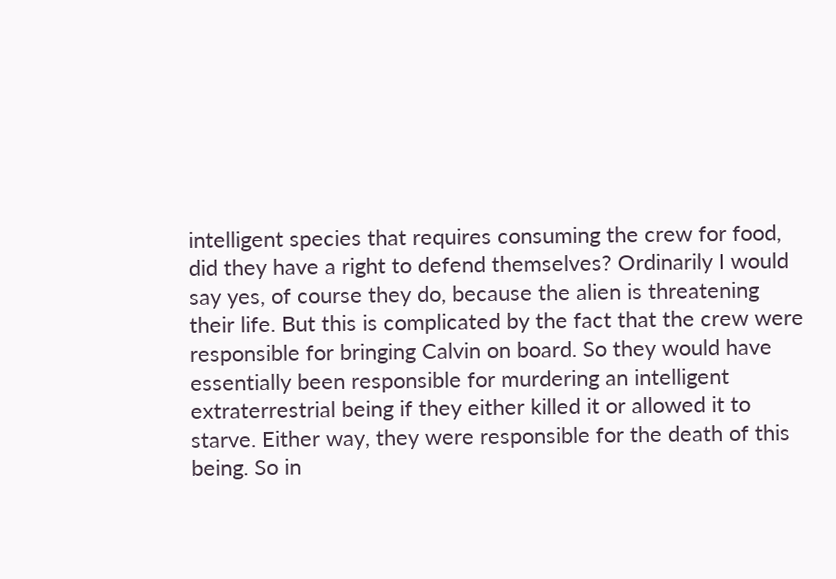intelligent species that requires consuming the crew for food, did they have a right to defend themselves? Ordinarily I would say yes, of course they do, because the alien is threatening their life. But this is complicated by the fact that the crew were responsible for bringing Calvin on board. So they would have essentially been responsible for murdering an intelligent extraterrestrial being if they either killed it or allowed it to starve. Either way, they were responsible for the death of this being. So in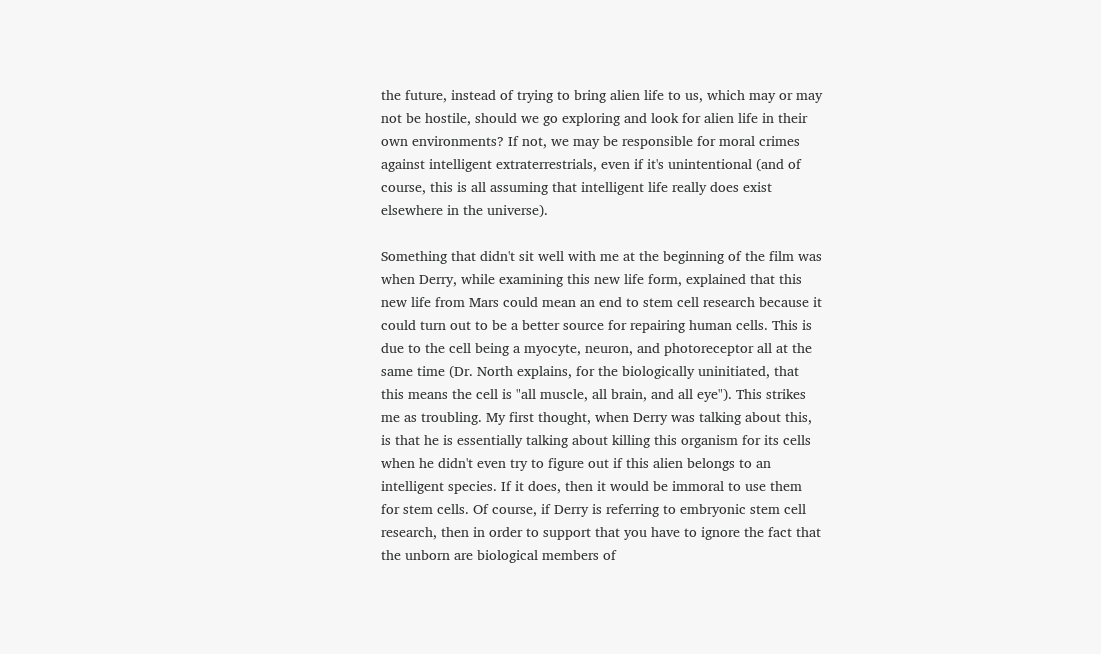the future, instead of trying to bring alien life to us, which may or may not be hostile, should we go exploring and look for alien life in their own environments? If not, we may be responsible for moral crimes against intelligent extraterrestrials, even if it's unintentional (and of course, this is all assuming that intelligent life really does exist elsewhere in the universe).

Something that didn't sit well with me at the beginning of the film was when Derry, while examining this new life form, explained that this new life from Mars could mean an end to stem cell research because it could turn out to be a better source for repairing human cells. This is due to the cell being a myocyte, neuron, and photoreceptor all at the same time (Dr. North explains, for the biologically uninitiated, that this means the cell is "all muscle, all brain, and all eye"). This strikes me as troubling. My first thought, when Derry was talking about this, is that he is essentially talking about killing this organism for its cells when he didn't even try to figure out if this alien belongs to an intelligent species. If it does, then it would be immoral to use them for stem cells. Of course, if Derry is referring to embryonic stem cell research, then in order to support that you have to ignore the fact that the unborn are biological members of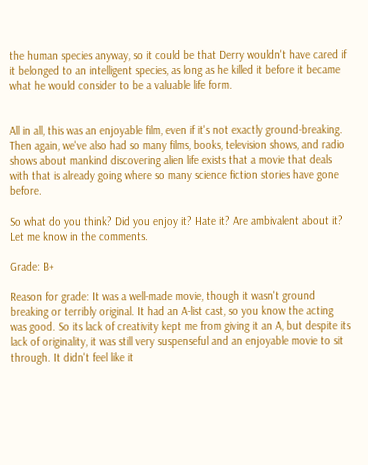the human species anyway, so it could be that Derry wouldn't have cared if it belonged to an intelligent species, as long as he killed it before it became what he would consider to be a valuable life form.


All in all, this was an enjoyable film, even if it's not exactly ground-breaking. Then again, we've also had so many films, books, television shows, and radio shows about mankind discovering alien life exists that a movie that deals with that is already going where so many science fiction stories have gone before.

So what do you think? Did you enjoy it? Hate it? Are ambivalent about it? Let me know in the comments.

Grade: B+

Reason for grade: It was a well-made movie, though it wasn't ground breaking or terribly original. It had an A-list cast, so you know the acting was good. So its lack of creativity kept me from giving it an A, but despite its lack of originality, it was still very suspenseful and an enjoyable movie to sit through. It didn't feel like it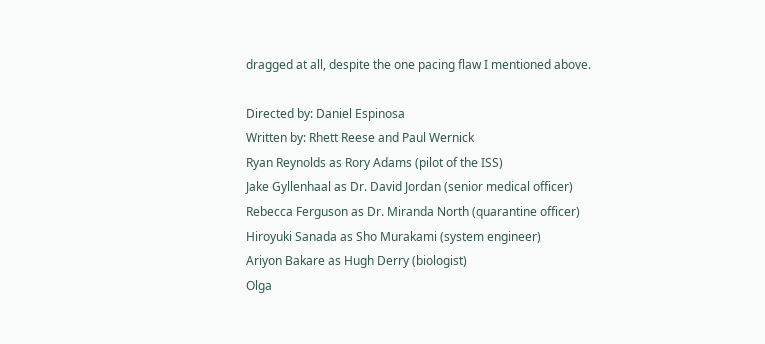dragged at all, despite the one pacing flaw I mentioned above.

Directed by: Daniel Espinosa
Written by: Rhett Reese and Paul Wernick
Ryan Reynolds as Rory Adams (pilot of the ISS)
Jake Gyllenhaal as Dr. David Jordan (senior medical officer)
Rebecca Ferguson as Dr. Miranda North (quarantine officer)
Hiroyuki Sanada as Sho Murakami (system engineer)
Ariyon Bakare as Hugh Derry (biologist)
Olga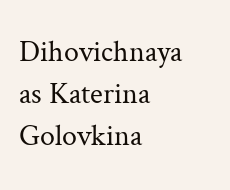Dihovichnaya as Katerina Golovkina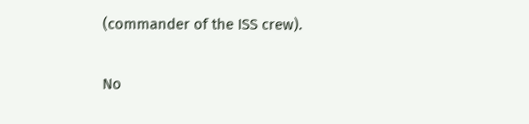(commander of the ISS crew).

No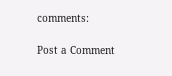comments:

Post a Comment